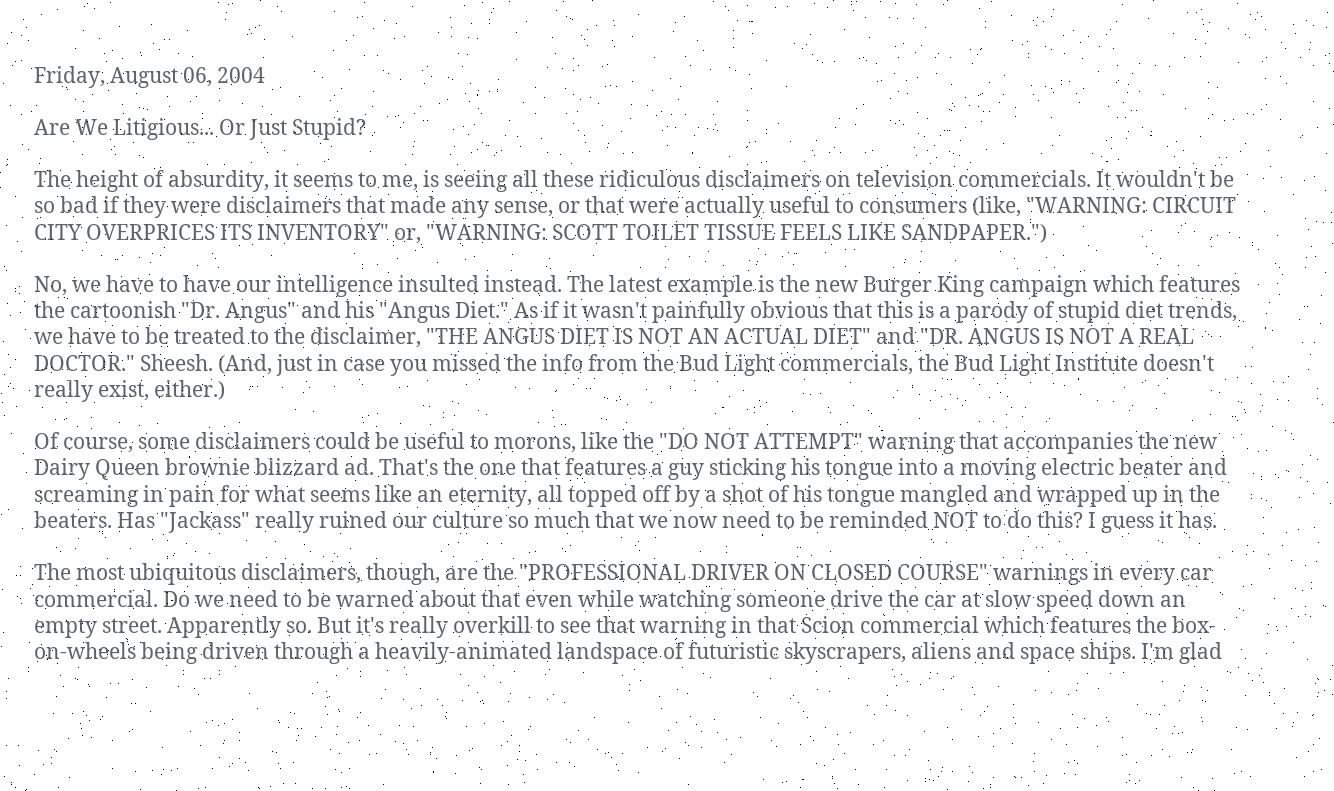Friday, August 06, 2004

Are We Litigious... Or Just Stupid?

The height of absurdity, it seems to me, is seeing all these ridiculous disclaimers on television commercials. It wouldn't be so bad if they were disclaimers that made any sense, or that were actually useful to consumers (like, "WARNING: CIRCUIT CITY OVERPRICES ITS INVENTORY" or, "WARNING: SCOTT TOILET TISSUE FEELS LIKE SANDPAPER.")

No, we have to have our intelligence insulted instead. The latest example is the new Burger King campaign which features the cartoonish "Dr. Angus" and his "Angus Diet." As if it wasn't painfully obvious that this is a parody of stupid diet trends, we have to be treated to the disclaimer, "THE ANGUS DIET IS NOT AN ACTUAL DIET" and "DR. ANGUS IS NOT A REAL DOCTOR." Sheesh. (And, just in case you missed the info from the Bud Light commercials, the Bud Light Institute doesn't really exist, either.)

Of course, some disclaimers could be useful to morons, like the "DO NOT ATTEMPT" warning that accompanies the new Dairy Queen brownie blizzard ad. That's the one that features a guy sticking his tongue into a moving electric beater and screaming in pain for what seems like an eternity, all topped off by a shot of his tongue mangled and wrapped up in the beaters. Has "Jackass" really ruined our culture so much that we now need to be reminded NOT to do this? I guess it has.

The most ubiquitous disclaimers, though, are the "PROFESSIONAL DRIVER ON CLOSED COURSE" warnings in every car commercial. Do we need to be warned about that even while watching someone drive the car at slow speed down an empty street. Apparently so. But it's really overkill to see that warning in that Scion commercial which features the box-on-wheels being driven through a heavily-animated landspace of futuristic skyscrapers, aliens and space ships. I'm glad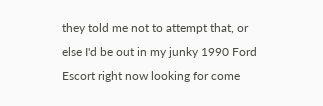they told me not to attempt that, or else I'd be out in my junky 1990 Ford Escort right now looking for come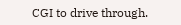CGI to drive through.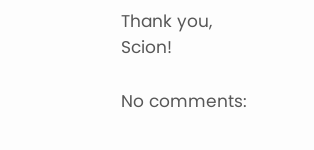Thank you, Scion!

No comments: